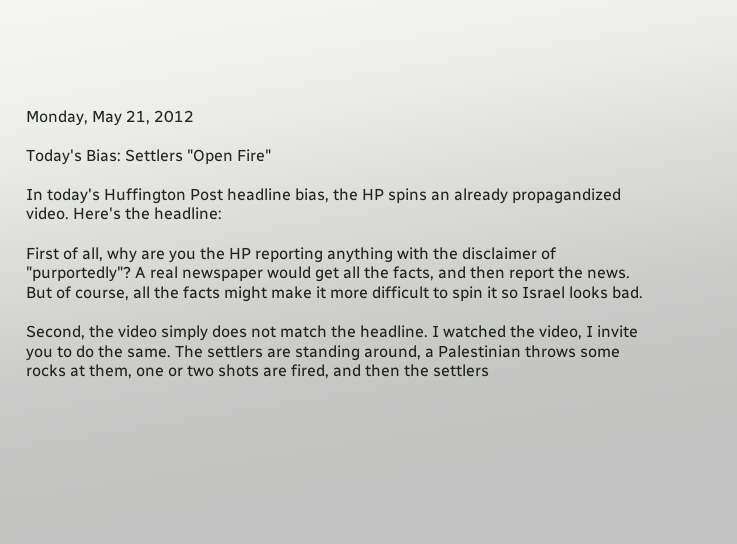Monday, May 21, 2012

Today's Bias: Settlers "Open Fire"

In today's Huffington Post headline bias, the HP spins an already propagandized video. Here's the headline:

First of all, why are you the HP reporting anything with the disclaimer of "purportedly"? A real newspaper would get all the facts, and then report the news. But of course, all the facts might make it more difficult to spin it so Israel looks bad.

Second, the video simply does not match the headline. I watched the video, I invite you to do the same. The settlers are standing around, a Palestinian throws some rocks at them, one or two shots are fired, and then the settlers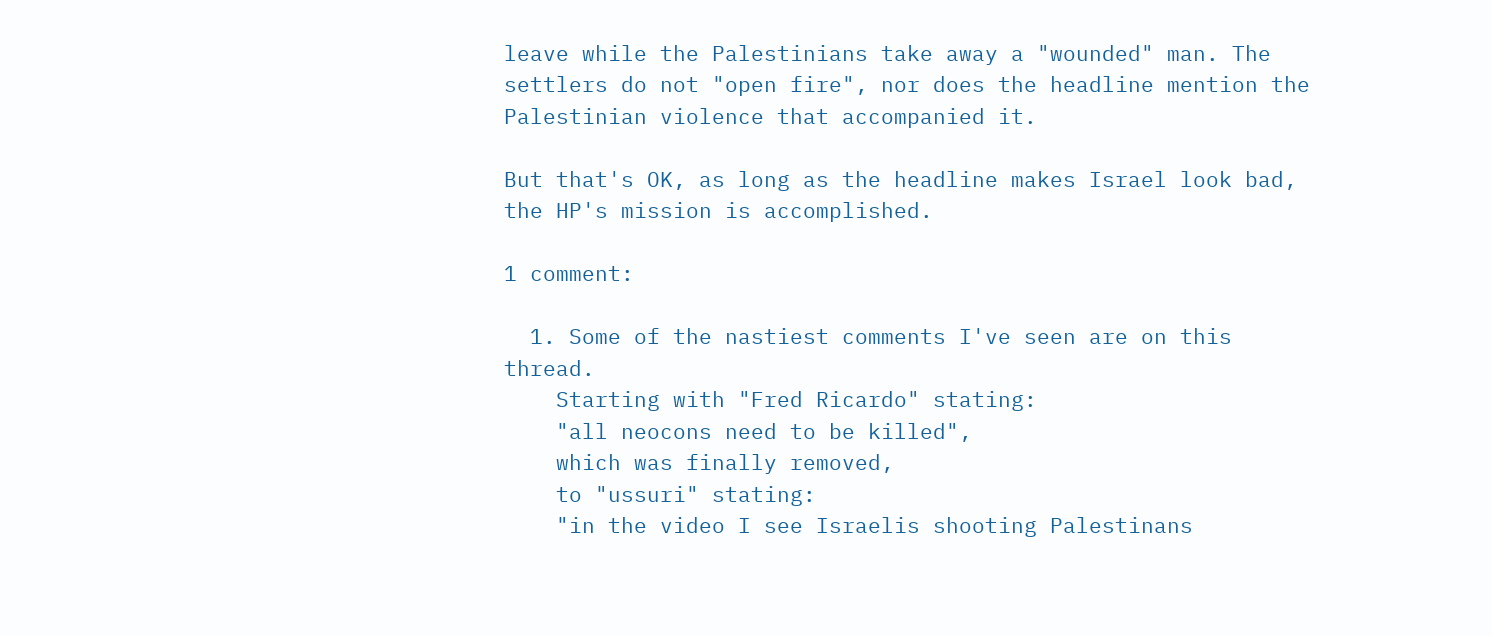leave while the Palestinians take away a "wounded" man. The settlers do not "open fire", nor does the headline mention the Palestinian violence that accompanied it.

But that's OK, as long as the headline makes Israel look bad, the HP's mission is accomplished.

1 comment:

  1. Some of the nastiest comments I've seen are on this thread.
    Starting with "Fred Ricardo" stating:
    "all neocons need to be killed",
    which was finally removed,
    to "ussuri" stating:
    "in the video I see Israelis shooting Palestinans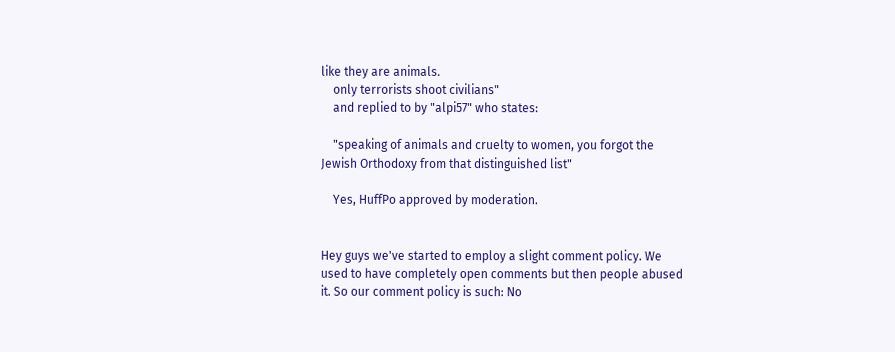like they are animals.
    only terrorists shoot civilians"
    and replied to by "alpi57" who states:

    "speaking of animals and cruelty to women, you forgot the Jewish Orthodoxy from that distinguished list"

    Yes, HuffPo approved by moderation.


Hey guys we've started to employ a slight comment policy. We used to have completely open comments but then people abused it. So our comment policy is such: No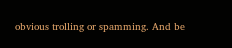obvious trolling or spamming. And be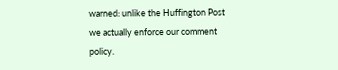warned: unlike the Huffington Post we actually enforce our comment policy.